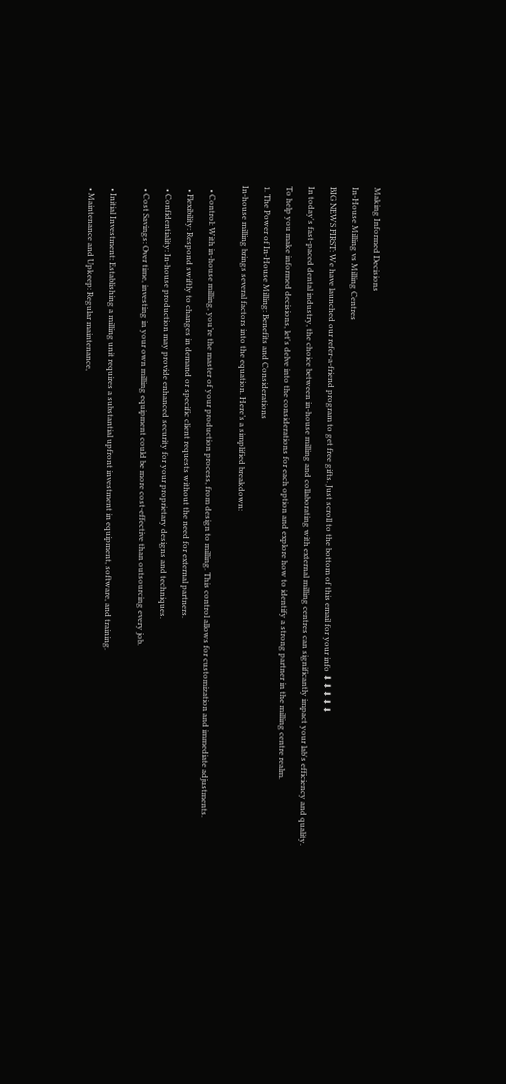Making Informed Decisions

In-House Milling vs Milling Centres

BIG NEWS FIRST: We have launched our refer-a-friend program to get free gifts. Just scroll to the bottom of this email for your info ⬇⬇⬇⬇⬇

In today's fast-paced dental industry, the choice between in-house milling and collaborating with external milling centres can significantly impact your lab's efficiency and quality.

To help you make informed decisions, let's delve into the considerations for each option and explore how to identify a strong partner in the milling centre realm.

1. The Power of In-House Milling: Benefits and Considerations

In-house milling brings several factors into the equation. Here’s a simplified breakdown:


  • Control: With in-house milling, you’re the master of your production process, from design to milling. This control allows for customization and immediate adjustments.

  • Flexibility: Respond swiftly to changes in demand or specific client requests without the need for external partners.

  • Confidentiality: In-house production may provide enhanced security for your proprietary designs and techniques.

  • Cost Savings: Over time, investing in your own milling equipment could be more cost-effective than outsourcing every job.


  • Initial Investment: Establishing a milling unit requires a substantial upfront investment in equipment, software, and training.

  • Maintenance and Upkeep: Regular maintenance,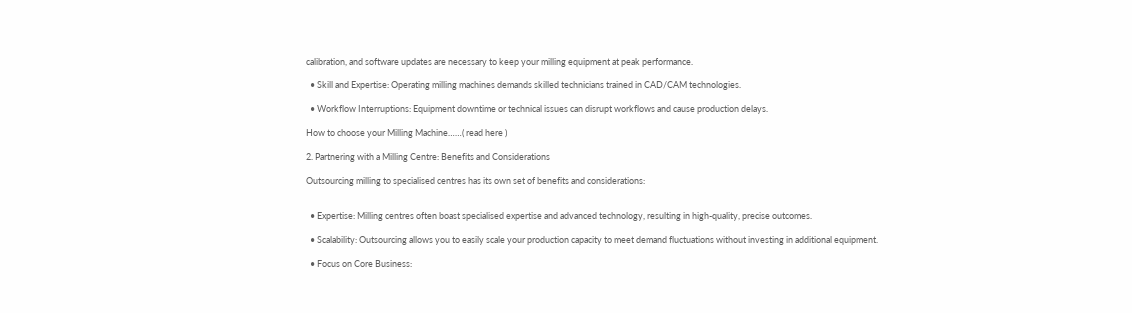calibration, and software updates are necessary to keep your milling equipment at peak performance.

  • Skill and Expertise: Operating milling machines demands skilled technicians trained in CAD/CAM technologies.

  • Workflow Interruptions: Equipment downtime or technical issues can disrupt workflows and cause production delays.

How to choose your Milling Machine……( read here )

2. Partnering with a Milling Centre: Benefits and Considerations

Outsourcing milling to specialised centres has its own set of benefits and considerations:


  • Expertise: Milling centres often boast specialised expertise and advanced technology, resulting in high-quality, precise outcomes.

  • Scalability: Outsourcing allows you to easily scale your production capacity to meet demand fluctuations without investing in additional equipment.

  • Focus on Core Business: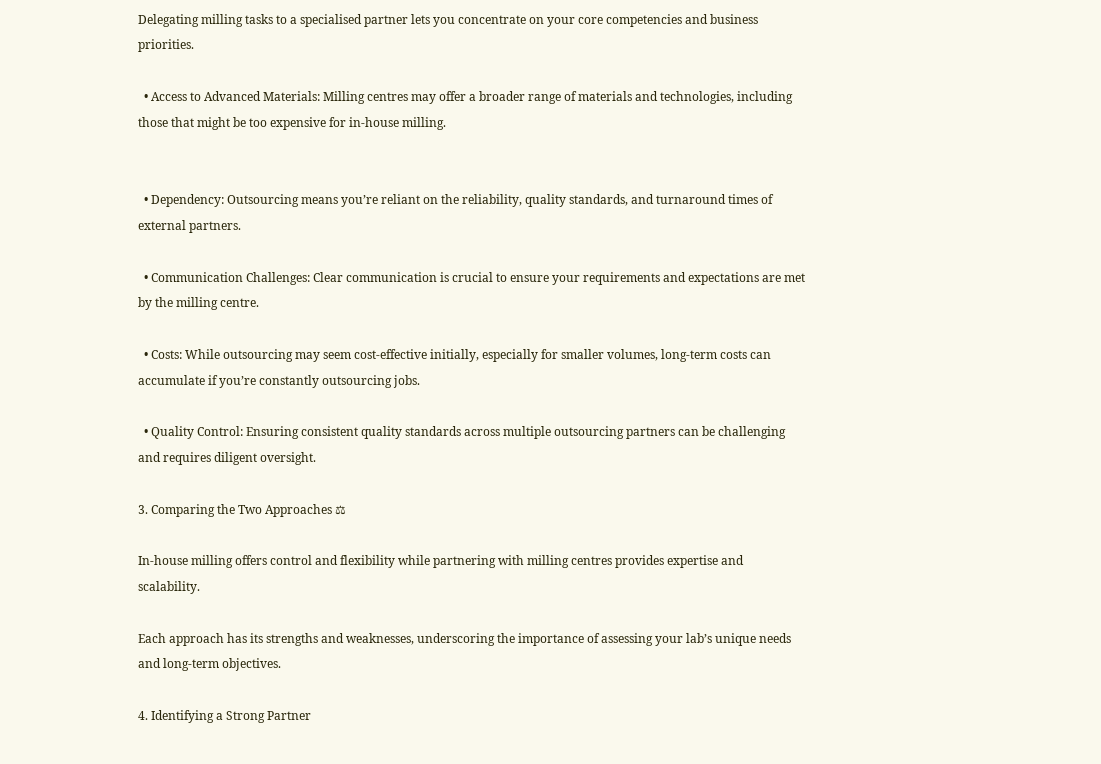Delegating milling tasks to a specialised partner lets you concentrate on your core competencies and business priorities.

  • Access to Advanced Materials: Milling centres may offer a broader range of materials and technologies, including those that might be too expensive for in-house milling.


  • Dependency: Outsourcing means you’re reliant on the reliability, quality standards, and turnaround times of external partners.

  • Communication Challenges: Clear communication is crucial to ensure your requirements and expectations are met by the milling centre.

  • Costs: While outsourcing may seem cost-effective initially, especially for smaller volumes, long-term costs can accumulate if you’re constantly outsourcing jobs.

  • Quality Control: Ensuring consistent quality standards across multiple outsourcing partners can be challenging and requires diligent oversight.

3. Comparing the Two Approaches ⚖

In-house milling offers control and flexibility while partnering with milling centres provides expertise and scalability.

Each approach has its strengths and weaknesses, underscoring the importance of assessing your lab’s unique needs and long-term objectives.

4. Identifying a Strong Partner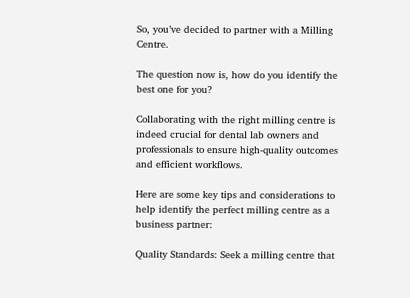So, you’ve decided to partner with a Milling Centre.

The question now is, how do you identify the best one for you?

Collaborating with the right milling centre is indeed crucial for dental lab owners and professionals to ensure high-quality outcomes and efficient workflows.

Here are some key tips and considerations to help identify the perfect milling centre as a business partner:

Quality Standards: Seek a milling centre that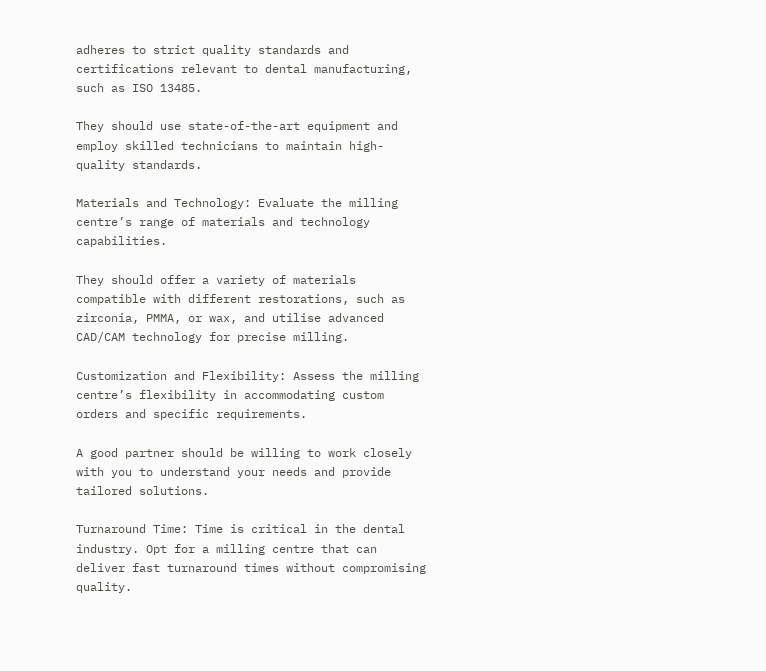adheres to strict quality standards and certifications relevant to dental manufacturing, such as ISO 13485.

They should use state-of-the-art equipment and employ skilled technicians to maintain high-quality standards.

Materials and Technology: Evaluate the milling centre’s range of materials and technology capabilities.

They should offer a variety of materials compatible with different restorations, such as zirconia, PMMA, or wax, and utilise advanced CAD/CAM technology for precise milling.

Customization and Flexibility: Assess the milling centre’s flexibility in accommodating custom orders and specific requirements.

A good partner should be willing to work closely with you to understand your needs and provide tailored solutions.

Turnaround Time: Time is critical in the dental industry. Opt for a milling centre that can deliver fast turnaround times without compromising quality.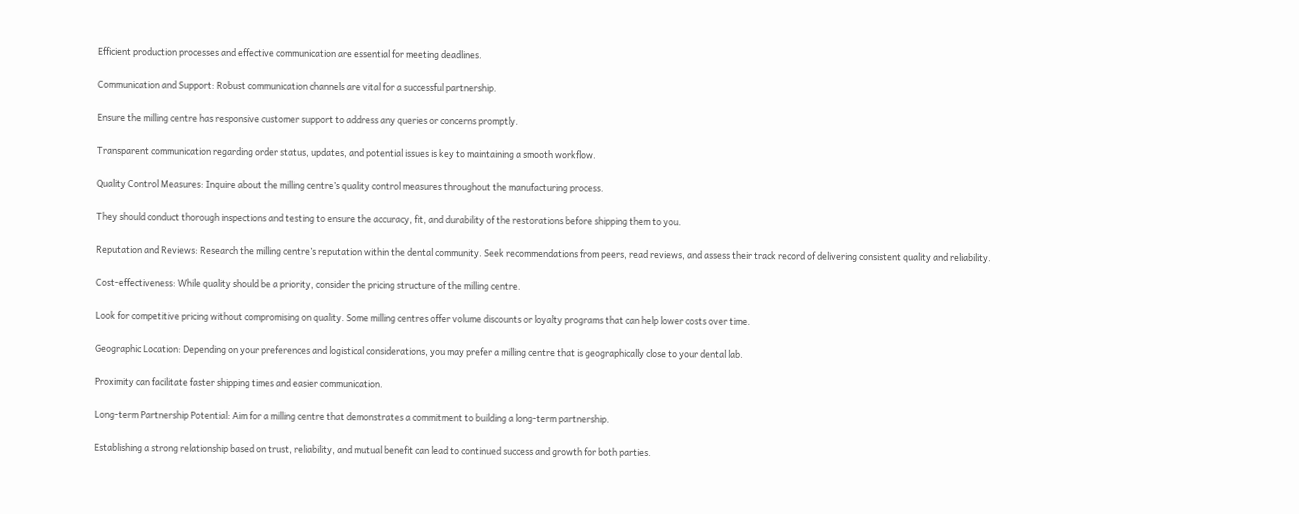Efficient production processes and effective communication are essential for meeting deadlines.

Communication and Support: Robust communication channels are vital for a successful partnership.

Ensure the milling centre has responsive customer support to address any queries or concerns promptly.

Transparent communication regarding order status, updates, and potential issues is key to maintaining a smooth workflow.

Quality Control Measures: Inquire about the milling centre’s quality control measures throughout the manufacturing process.

They should conduct thorough inspections and testing to ensure the accuracy, fit, and durability of the restorations before shipping them to you.

Reputation and Reviews: Research the milling centre’s reputation within the dental community. Seek recommendations from peers, read reviews, and assess their track record of delivering consistent quality and reliability.

Cost-effectiveness: While quality should be a priority, consider the pricing structure of the milling centre.

Look for competitive pricing without compromising on quality. Some milling centres offer volume discounts or loyalty programs that can help lower costs over time.

Geographic Location: Depending on your preferences and logistical considerations, you may prefer a milling centre that is geographically close to your dental lab.

Proximity can facilitate faster shipping times and easier communication.

Long-term Partnership Potential: Aim for a milling centre that demonstrates a commitment to building a long-term partnership.

Establishing a strong relationship based on trust, reliability, and mutual benefit can lead to continued success and growth for both parties.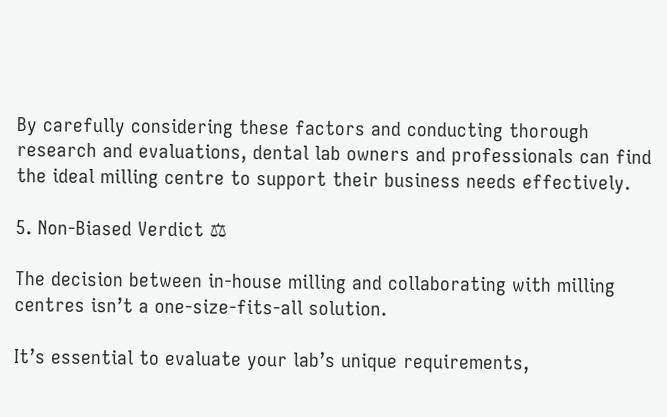By carefully considering these factors and conducting thorough research and evaluations, dental lab owners and professionals can find the ideal milling centre to support their business needs effectively.

5. Non-Biased Verdict ⚖

The decision between in-house milling and collaborating with milling centres isn’t a one-size-fits-all solution.

It’s essential to evaluate your lab’s unique requirements,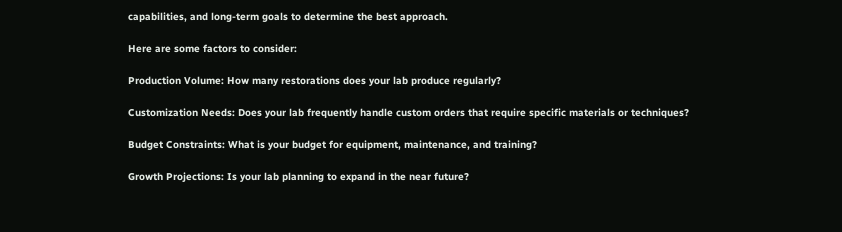capabilities, and long-term goals to determine the best approach.

Here are some factors to consider:

Production Volume: How many restorations does your lab produce regularly?

Customization Needs: Does your lab frequently handle custom orders that require specific materials or techniques?

Budget Constraints: What is your budget for equipment, maintenance, and training?

Growth Projections: Is your lab planning to expand in the near future?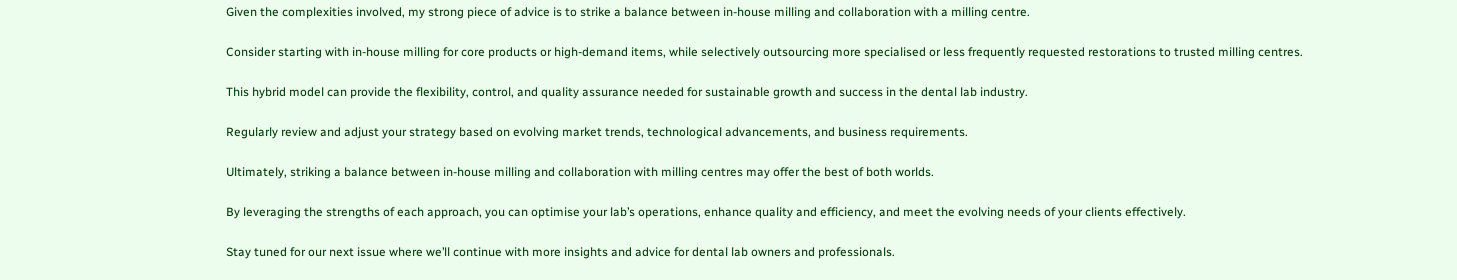Given the complexities involved, my strong piece of advice is to strike a balance between in-house milling and collaboration with a milling centre.

Consider starting with in-house milling for core products or high-demand items, while selectively outsourcing more specialised or less frequently requested restorations to trusted milling centres.

This hybrid model can provide the flexibility, control, and quality assurance needed for sustainable growth and success in the dental lab industry.

Regularly review and adjust your strategy based on evolving market trends, technological advancements, and business requirements.

Ultimately, striking a balance between in-house milling and collaboration with milling centres may offer the best of both worlds.

By leveraging the strengths of each approach, you can optimise your lab’s operations, enhance quality and efficiency, and meet the evolving needs of your clients effectively.

Stay tuned for our next issue where we’ll continue with more insights and advice for dental lab owners and professionals.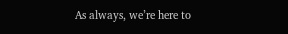As always, we’re here to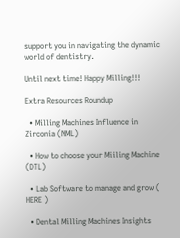support you in navigating the dynamic world of dentistry.

Until next time! Happy Milling!!!

Extra Resources Roundup

  • Milling Machines Influence in Zirconia (NML)

  • How to choose your Miiling Machine (DTL)

  • Lab Software to manage and grow ( HERE )

  • Dental Milling Machines Insights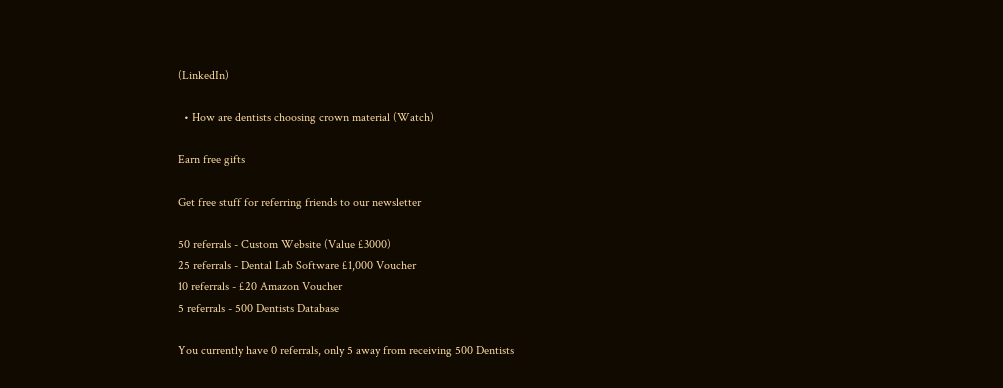(LinkedIn)

  • How are dentists choosing crown material (Watch)

Earn free gifts

Get free stuff for referring friends to our newsletter

50 referrals - Custom Website (Value £3000)
25 referrals - Dental Lab Software £1,000 Voucher
10 referrals - £20 Amazon Voucher
5 referrals - 500 Dentists Database

You currently have 0 referrals, only 5 away from receiving 500 Dentists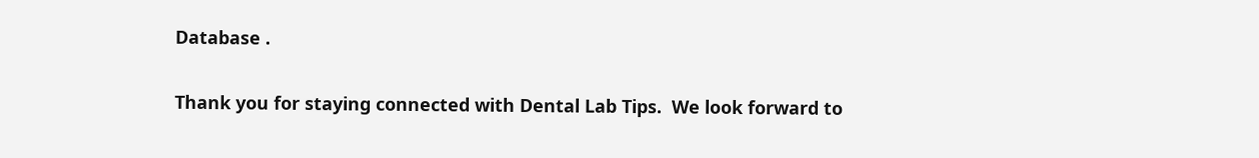Database .

Thank you for staying connected with Dental Lab Tips.  We look forward to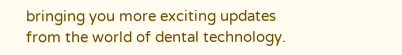bringing you more exciting updates from the world of dental technology.